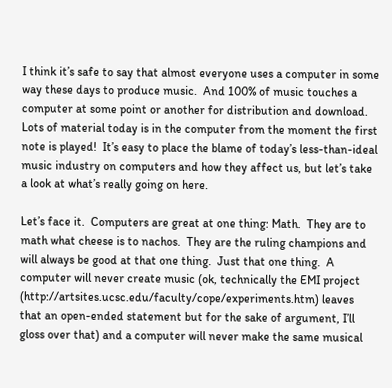I think it’s safe to say that almost everyone uses a computer in some way these days to produce music.  And 100% of music touches a computer at some point or another for distribution and download.  Lots of material today is in the computer from the moment the first note is played!  It’s easy to place the blame of today’s less-than-ideal music industry on computers and how they affect us, but let’s take a look at what’s really going on here.

Let’s face it.  Computers are great at one thing: Math.  They are to math what cheese is to nachos.  They are the ruling champions and will always be good at that one thing.  Just that one thing.  A computer will never create music (ok, technically the EMI project (http://artsites.ucsc.edu/faculty/cope/experiments.htm) leaves that an open-ended statement but for the sake of argument, I’ll gloss over that) and a computer will never make the same musical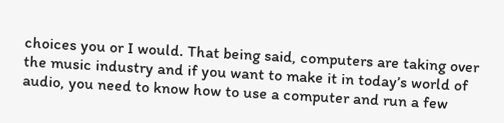choices you or I would. That being said, computers are taking over the music industry and if you want to make it in today’s world of audio, you need to know how to use a computer and run a few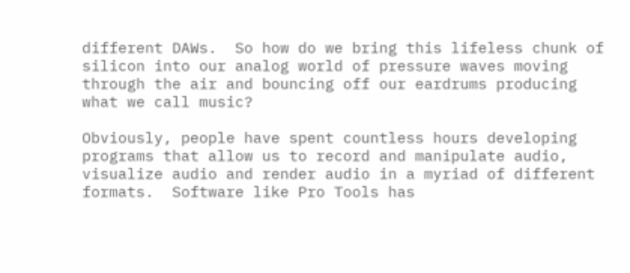different DAWs.  So how do we bring this lifeless chunk of silicon into our analog world of pressure waves moving through the air and bouncing off our eardrums producing what we call music?

Obviously, people have spent countless hours developing programs that allow us to record and manipulate audio, visualize audio and render audio in a myriad of different formats.  Software like Pro Tools has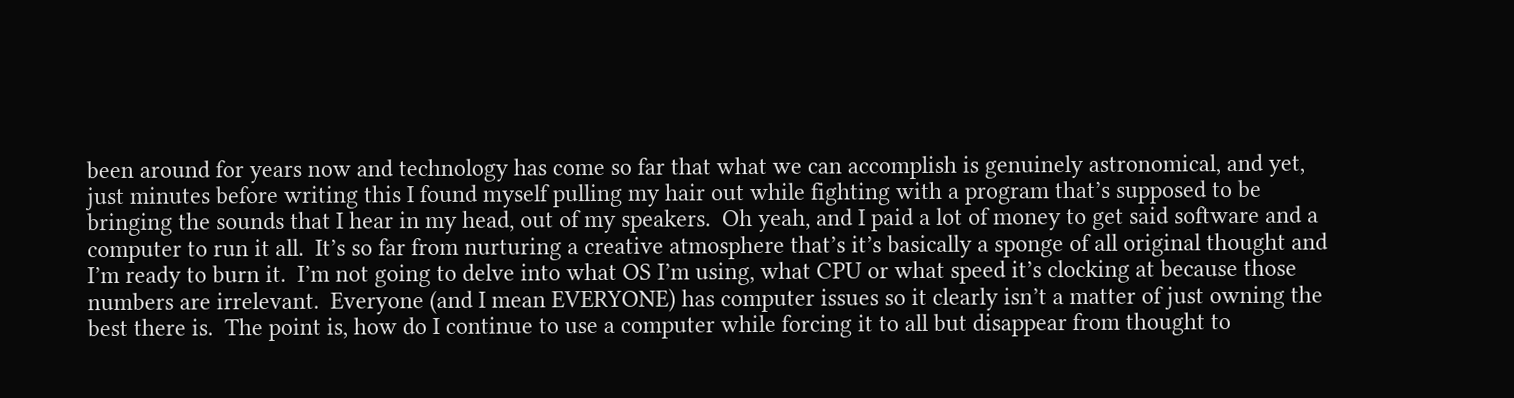been around for years now and technology has come so far that what we can accomplish is genuinely astronomical, and yet, just minutes before writing this I found myself pulling my hair out while fighting with a program that’s supposed to be bringing the sounds that I hear in my head, out of my speakers.  Oh yeah, and I paid a lot of money to get said software and a computer to run it all.  It’s so far from nurturing a creative atmosphere that’s it’s basically a sponge of all original thought and I’m ready to burn it.  I’m not going to delve into what OS I’m using, what CPU or what speed it’s clocking at because those numbers are irrelevant.  Everyone (and I mean EVERYONE) has computer issues so it clearly isn’t a matter of just owning the best there is.  The point is, how do I continue to use a computer while forcing it to all but disappear from thought to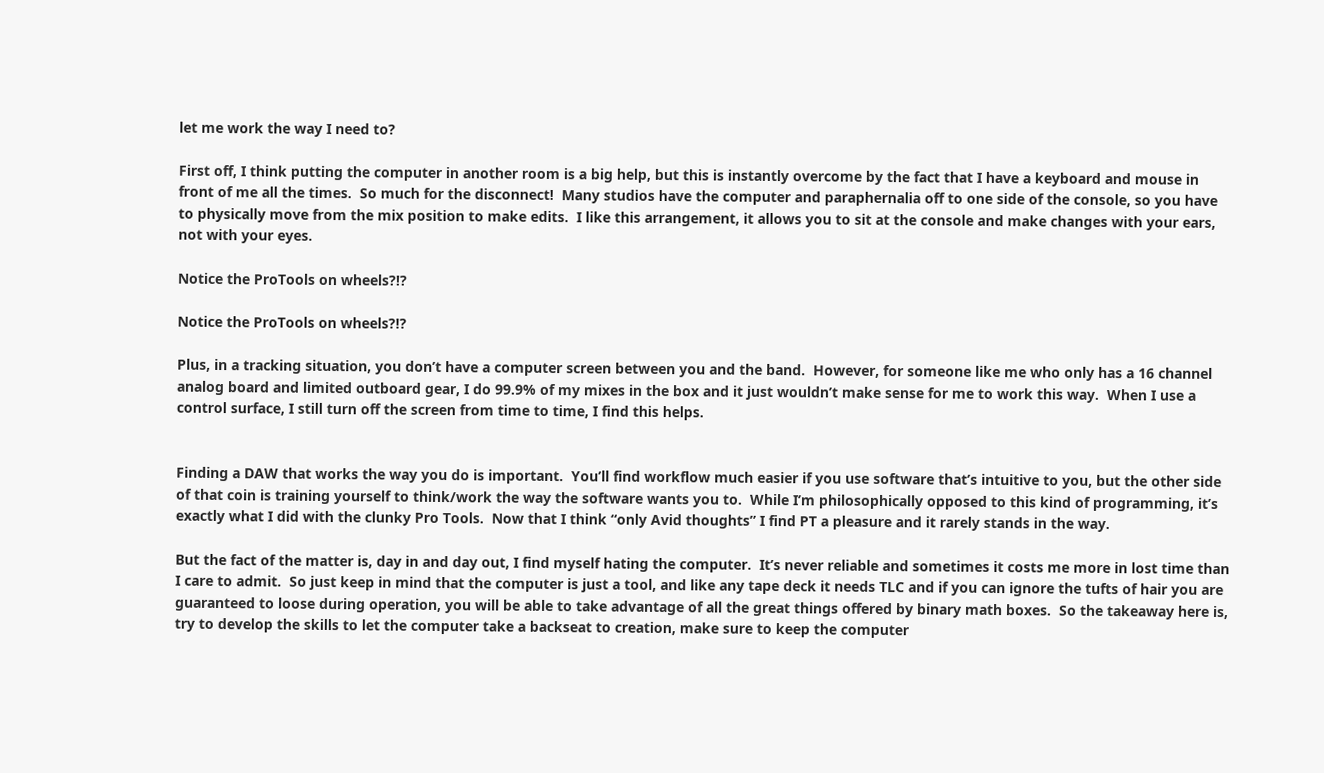let me work the way I need to?

First off, I think putting the computer in another room is a big help, but this is instantly overcome by the fact that I have a keyboard and mouse in front of me all the times.  So much for the disconnect!  Many studios have the computer and paraphernalia off to one side of the console, so you have to physically move from the mix position to make edits.  I like this arrangement, it allows you to sit at the console and make changes with your ears, not with your eyes.

Notice the ProTools on wheels?!?

Notice the ProTools on wheels?!?

Plus, in a tracking situation, you don’t have a computer screen between you and the band.  However, for someone like me who only has a 16 channel analog board and limited outboard gear, I do 99.9% of my mixes in the box and it just wouldn’t make sense for me to work this way.  When I use a control surface, I still turn off the screen from time to time, I find this helps.


Finding a DAW that works the way you do is important.  You’ll find workflow much easier if you use software that’s intuitive to you, but the other side of that coin is training yourself to think/work the way the software wants you to.  While I’m philosophically opposed to this kind of programming, it’s exactly what I did with the clunky Pro Tools.  Now that I think “only Avid thoughts” I find PT a pleasure and it rarely stands in the way.

But the fact of the matter is, day in and day out, I find myself hating the computer.  It’s never reliable and sometimes it costs me more in lost time than I care to admit.  So just keep in mind that the computer is just a tool, and like any tape deck it needs TLC and if you can ignore the tufts of hair you are guaranteed to loose during operation, you will be able to take advantage of all the great things offered by binary math boxes.  So the takeaway here is, try to develop the skills to let the computer take a backseat to creation, make sure to keep the computer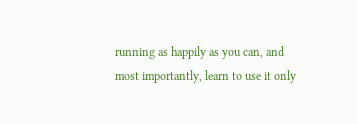running as happily as you can, and most importantly, learn to use it only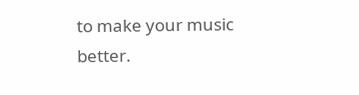to make your music better.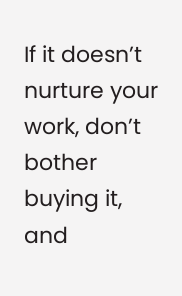If it doesn’t nurture your work, don’t bother buying it, and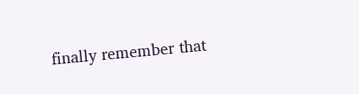finally remember that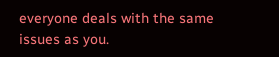everyone deals with the same issues as you.